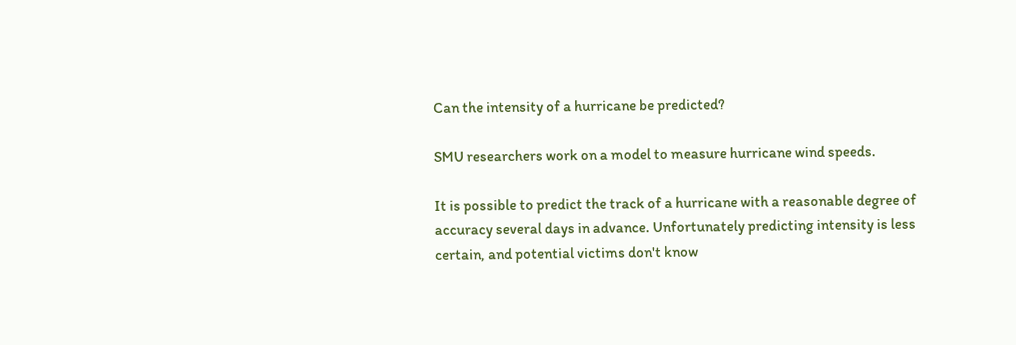Can the intensity of a hurricane be predicted?

SMU researchers work on a model to measure hurricane wind speeds.

It is possible to predict the track of a hurricane with a reasonable degree of accuracy several days in advance. Unfortunately predicting intensity is less certain, and potential victims don't know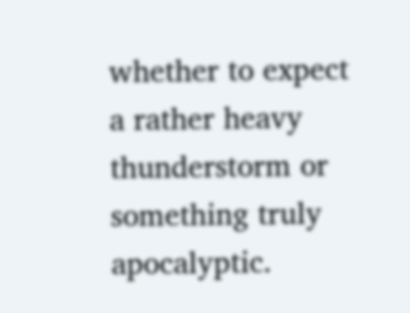whether to expect a rather heavy thunderstorm or something truly apocalyptic.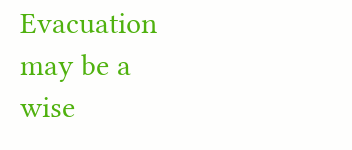Evacuation may be a wise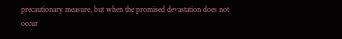precautionary measure, but when the promised devastation does not occur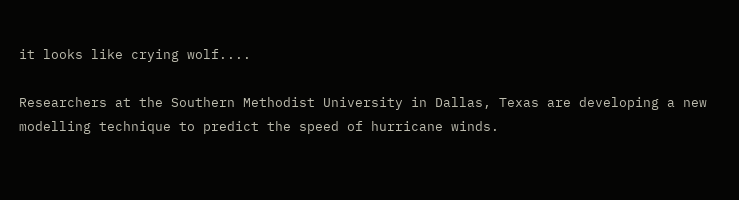it looks like crying wolf....

Researchers at the Southern Methodist University in Dallas, Texas are developing a new modelling technique to predict the speed of hurricane winds.